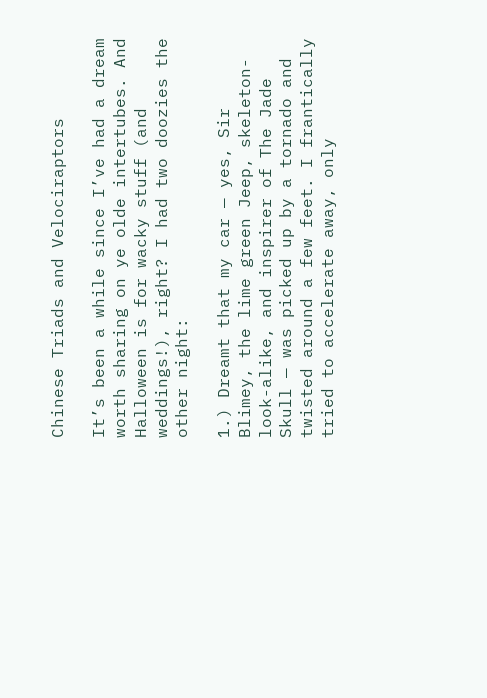Chinese Triads and Velociraptors

It’s been a while since I’ve had a dream worth sharing on ye olde intertubes. And Halloween is for wacky stuff (and weddings!), right? I had two doozies the other night:

1.) Dreamt that my car — yes, Sir Blimey, the lime green Jeep, skeleton-look-alike, and inspirer of The Jade Skull — was picked up by a tornado and twisted around a few feet. I frantically tried to accelerate away, only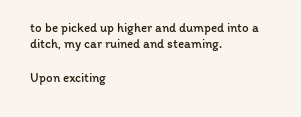to be picked up higher and dumped into a ditch, my car ruined and steaming.

Upon exciting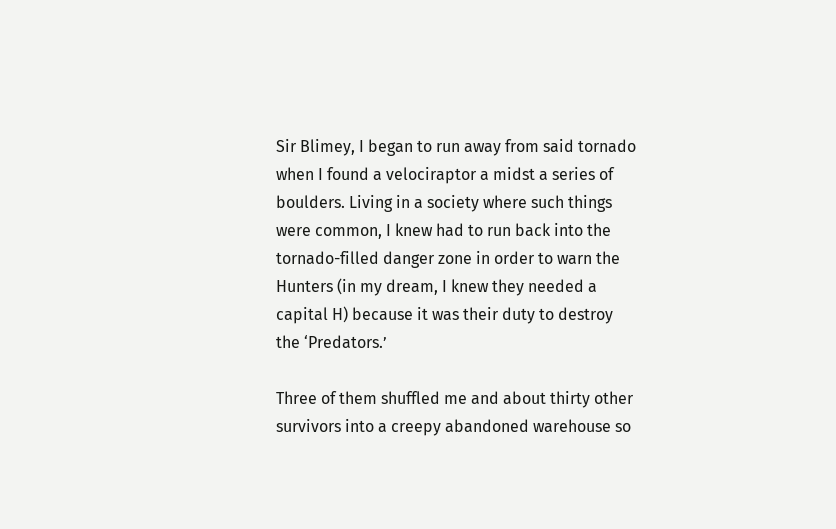Sir Blimey, I began to run away from said tornado when I found a velociraptor a midst a series of boulders. Living in a society where such things were common, I knew had to run back into the tornado-filled danger zone in order to warn the Hunters (in my dream, I knew they needed a capital H) because it was their duty to destroy the ‘Predators.’

Three of them shuffled me and about thirty other survivors into a creepy abandoned warehouse so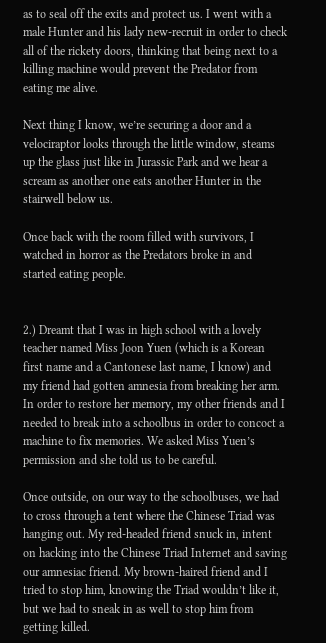as to seal off the exits and protect us. I went with a male Hunter and his lady new-recruit in order to check all of the rickety doors, thinking that being next to a killing machine would prevent the Predator from eating me alive.

Next thing I know, we’re securing a door and a velociraptor looks through the little window, steams up the glass just like in Jurassic Park and we hear a scream as another one eats another Hunter in the stairwell below us.

Once back with the room filled with survivors, I watched in horror as the Predators broke in and started eating people.


2.) Dreamt that I was in high school with a lovely teacher named Miss Joon Yuen (which is a Korean first name and a Cantonese last name, I know) and my friend had gotten amnesia from breaking her arm. In order to restore her memory, my other friends and I needed to break into a schoolbus in order to concoct a machine to fix memories. We asked Miss Yuen’s permission and she told us to be careful.

Once outside, on our way to the schoolbuses, we had to cross through a tent where the Chinese Triad was hanging out. My red-headed friend snuck in, intent on hacking into the Chinese Triad Internet and saving our amnesiac friend. My brown-haired friend and I tried to stop him, knowing the Triad wouldn’t like it, but we had to sneak in as well to stop him from getting killed.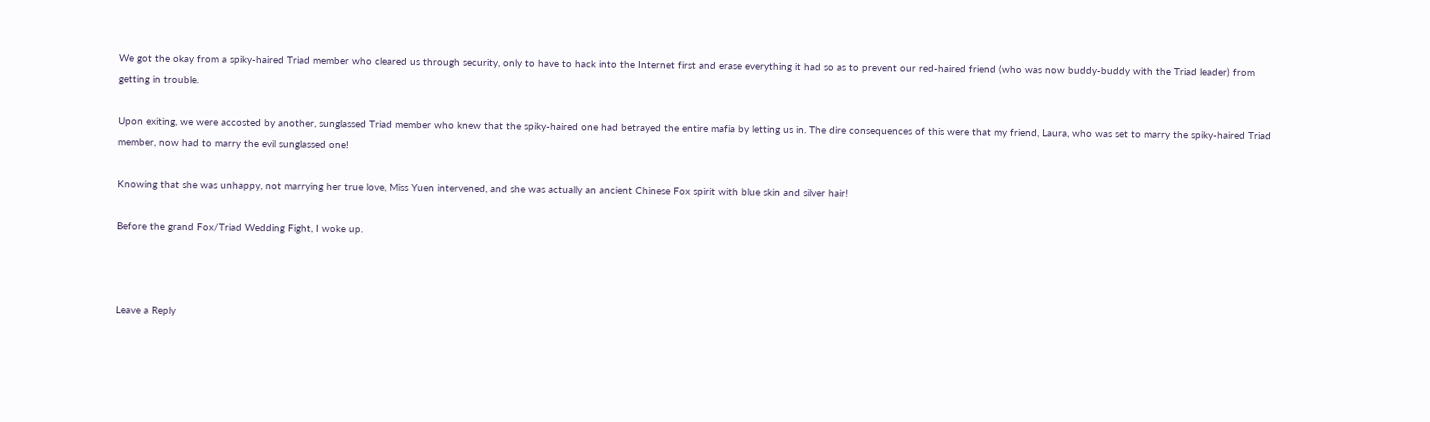We got the okay from a spiky-haired Triad member who cleared us through security, only to have to hack into the Internet first and erase everything it had so as to prevent our red-haired friend (who was now buddy-buddy with the Triad leader) from getting in trouble.

Upon exiting, we were accosted by another, sunglassed Triad member who knew that the spiky-haired one had betrayed the entire mafia by letting us in. The dire consequences of this were that my friend, Laura, who was set to marry the spiky-haired Triad member, now had to marry the evil sunglassed one!

Knowing that she was unhappy, not marrying her true love, Miss Yuen intervened, and she was actually an ancient Chinese Fox spirit with blue skin and silver hair!

Before the grand Fox/Triad Wedding Fight, I woke up.



Leave a Reply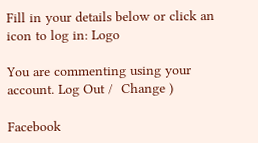Fill in your details below or click an icon to log in: Logo

You are commenting using your account. Log Out /  Change )

Facebook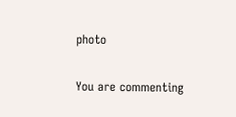photo

You are commenting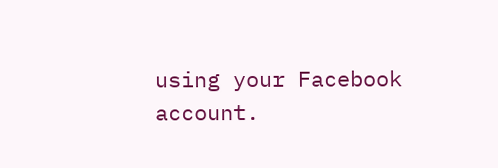using your Facebook account.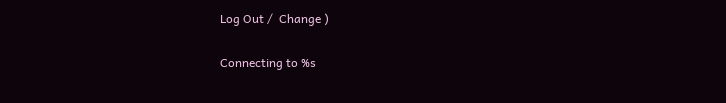Log Out /  Change )

Connecting to %s